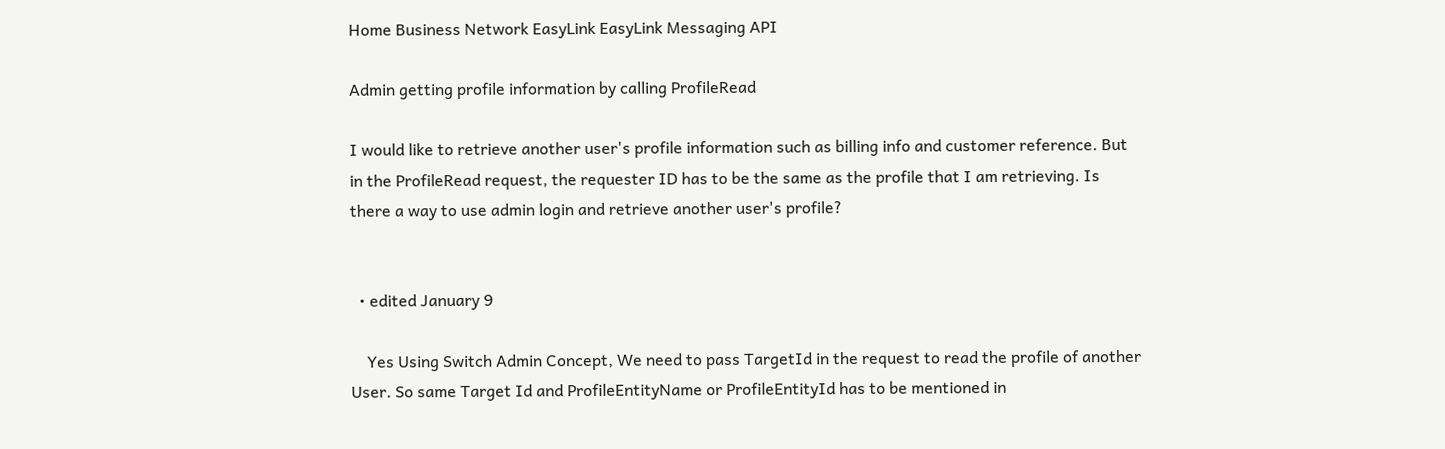Home Business Network EasyLink EasyLink Messaging API

Admin getting profile information by calling ProfileRead

I would like to retrieve another user's profile information such as billing info and customer reference. But in the ProfileRead request, the requester ID has to be the same as the profile that I am retrieving. Is there a way to use admin login and retrieve another user's profile?


  • edited January 9

    Yes Using Switch Admin Concept, We need to pass TargetId in the request to read the profile of another User. So same Target Id and ProfileEntityName or ProfileEntityId has to be mentioned in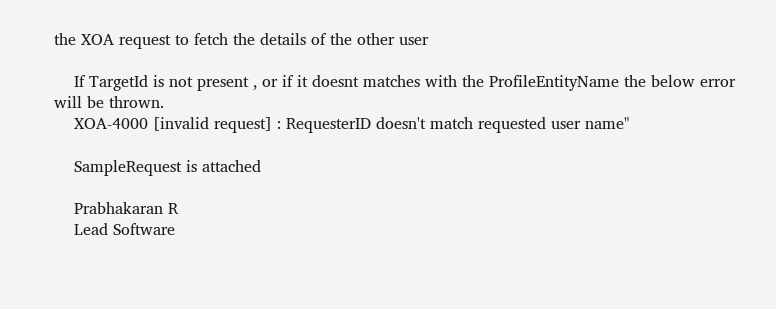the XOA request to fetch the details of the other user

    If TargetId is not present , or if it doesnt matches with the ProfileEntityName the below error will be thrown.
    XOA-4000 [invalid request] : RequesterID doesn't match requested user name"

    SampleRequest is attached

    Prabhakaran R
    Lead Software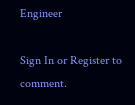Engineer

Sign In or Register to comment.